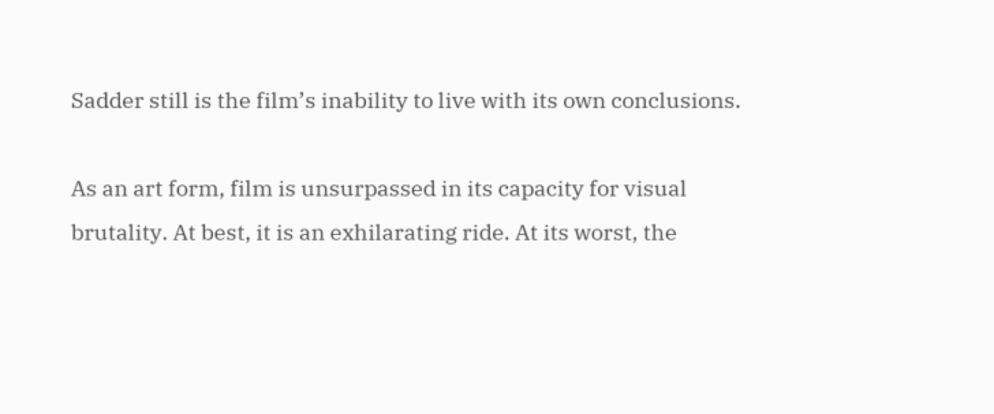Sadder still is the film’s inability to live with its own conclusions.

As an art form, film is unsurpassed in its capacity for visual brutality. At best, it is an exhilarating ride. At its worst, the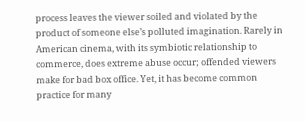process leaves the viewer soiled and violated by the product of someone else’s polluted imagination. Rarely in American cinema, with its symbiotic relationship to commerce, does extreme abuse occur; offended viewers make for bad box office. Yet, it has become common practice for many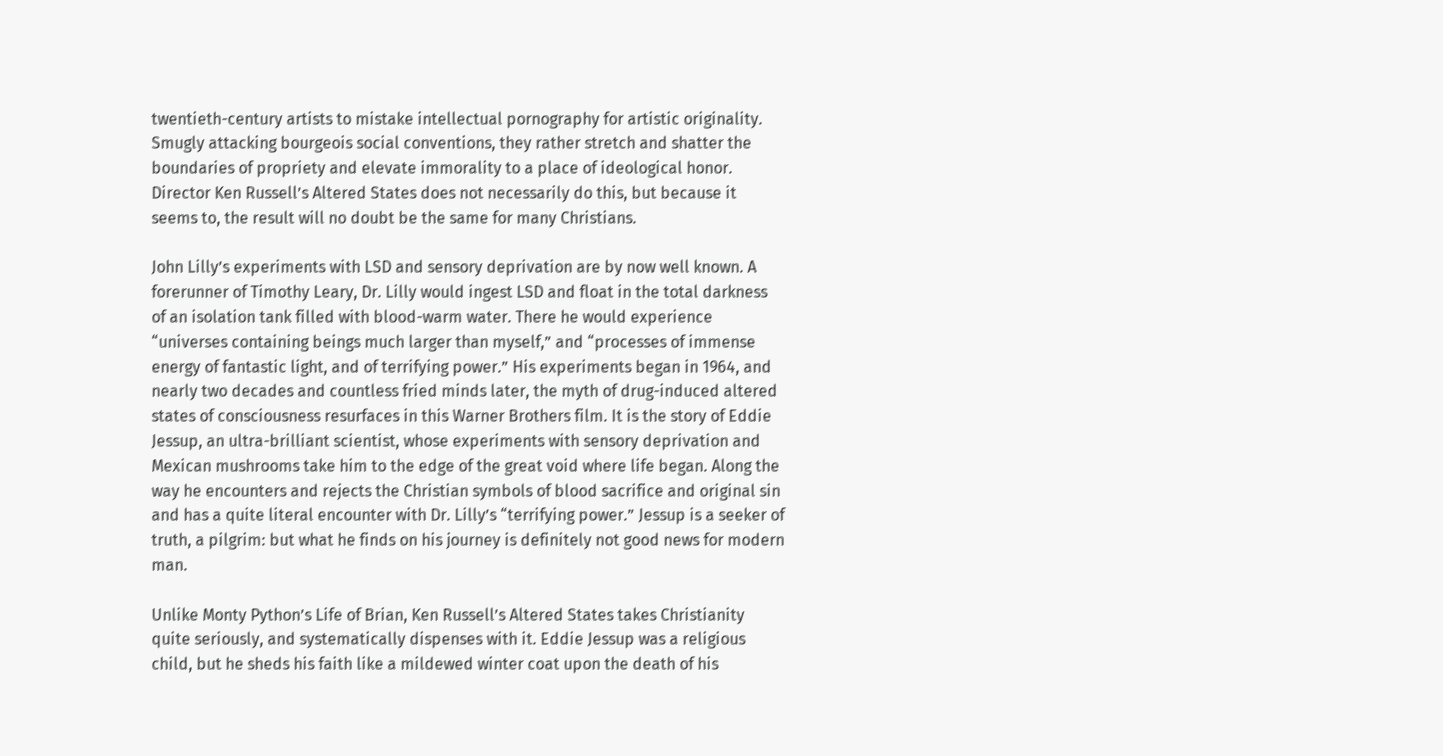twentieth-century artists to mistake intellectual pornography for artistic originality. Smugly attacking bourgeois social conventions, they rather stretch and shatter the boundaries of propriety and elevate immorality to a place of ideological honor. Director Ken Russell’s Altered States does not necessarily do this, but because it seems to, the result will no doubt be the same for many Christians.

John Lilly’s experiments with LSD and sensory deprivation are by now well known. A forerunner of Timothy Leary, Dr. Lilly would ingest LSD and float in the total darkness of an isolation tank filled with blood-warm water. There he would experience “universes containing beings much larger than myself,” and “processes of immense energy of fantastic light, and of terrifying power.” His experiments began in 1964, and nearly two decades and countless fried minds later, the myth of drug-induced altered states of consciousness resurfaces in this Warner Brothers film. It is the story of Eddie Jessup, an ultra-brilliant scientist, whose experiments with sensory deprivation and Mexican mushrooms take him to the edge of the great void where life began. Along the way he encounters and rejects the Christian symbols of blood sacrifice and original sin and has a quite literal encounter with Dr. Lilly’s “terrifying power.” Jessup is a seeker of truth, a pilgrim: but what he finds on his journey is definitely not good news for modern man.

Unlike Monty Python’s Life of Brian, Ken Russell’s Altered States takes Christianity quite seriously, and systematically dispenses with it. Eddie Jessup was a religious child, but he sheds his faith like a mildewed winter coat upon the death of his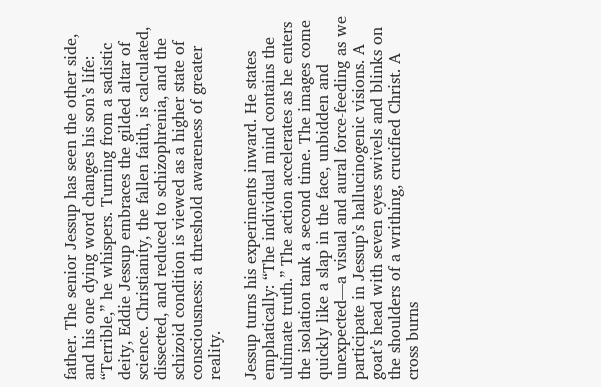father. The senior Jessup has seen the other side, and his one dying word changes his son’s life: “Terrible,” he whispers. Turning from a sadistic deity, Eddie Jessup embraces the gilded altar of science. Christianity, the fallen faith, is calculated, dissected, and reduced to schizophrenia, and the schizoid condition is viewed as a higher state of consciousness: a threshold awareness of greater reality.

Jessup turns his experiments inward. He states emphatically: “The individual mind contains the ultimate truth.” The action accelerates as he enters the isolation tank a second time. The images come quickly like a slap in the face, unbidden and unexpected—a visual and aural force-feeding as we participate in Jessup’s hallucinogenic visions. A goat’s head with seven eyes swivels and blinks on the shoulders of a writhing, crucified Christ. A cross burns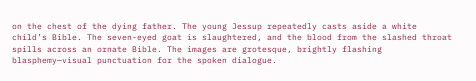on the chest of the dying father. The young Jessup repeatedly casts aside a white child’s Bible. The seven-eyed goat is slaughtered, and the blood from the slashed throat spills across an ornate Bible. The images are grotesque, brightly flashing blasphemy—visual punctuation for the spoken dialogue.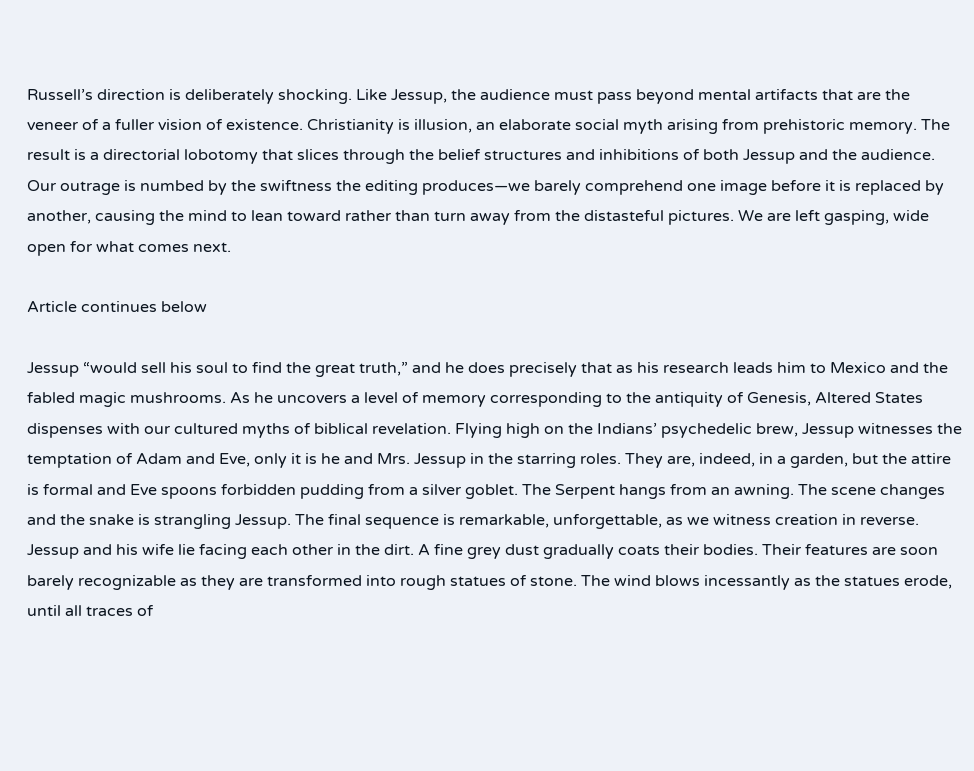Russell’s direction is deliberately shocking. Like Jessup, the audience must pass beyond mental artifacts that are the veneer of a fuller vision of existence. Christianity is illusion, an elaborate social myth arising from prehistoric memory. The result is a directorial lobotomy that slices through the belief structures and inhibitions of both Jessup and the audience. Our outrage is numbed by the swiftness the editing produces—we barely comprehend one image before it is replaced by another, causing the mind to lean toward rather than turn away from the distasteful pictures. We are left gasping, wide open for what comes next.

Article continues below

Jessup “would sell his soul to find the great truth,” and he does precisely that as his research leads him to Mexico and the fabled magic mushrooms. As he uncovers a level of memory corresponding to the antiquity of Genesis, Altered States dispenses with our cultured myths of biblical revelation. Flying high on the Indians’ psychedelic brew, Jessup witnesses the temptation of Adam and Eve, only it is he and Mrs. Jessup in the starring roles. They are, indeed, in a garden, but the attire is formal and Eve spoons forbidden pudding from a silver goblet. The Serpent hangs from an awning. The scene changes and the snake is strangling Jessup. The final sequence is remarkable, unforgettable, as we witness creation in reverse. Jessup and his wife lie facing each other in the dirt. A fine grey dust gradually coats their bodies. Their features are soon barely recognizable as they are transformed into rough statues of stone. The wind blows incessantly as the statues erode, until all traces of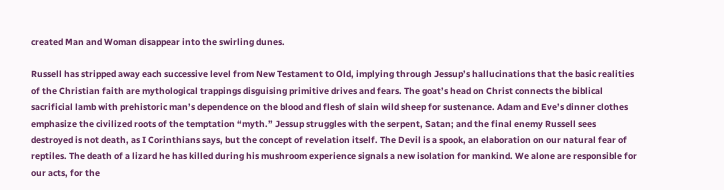created Man and Woman disappear into the swirling dunes.

Russell has stripped away each successive level from New Testament to Old, implying through Jessup’s hallucinations that the basic realities of the Christian faith are mythological trappings disguising primitive drives and fears. The goat’s head on Christ connects the biblical sacrificial lamb with prehistoric man’s dependence on the blood and flesh of slain wild sheep for sustenance. Adam and Eve’s dinner clothes emphasize the civilized roots of the temptation “myth.” Jessup struggles with the serpent, Satan; and the final enemy Russell sees destroyed is not death, as I Corinthians says, but the concept of revelation itself. The Devil is a spook, an elaboration on our natural fear of reptiles. The death of a lizard he has killed during his mushroom experience signals a new isolation for mankind. We alone are responsible for our acts, for the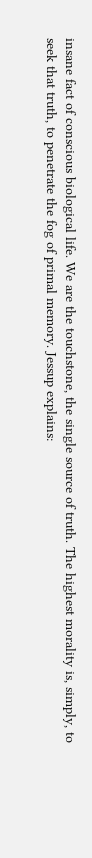insane fact of conscious biological life. We are the touchstone, the single source of truth. The highest morality is, simply, to seek that truth, to penetrate the fog of primal memory. Jessup explains: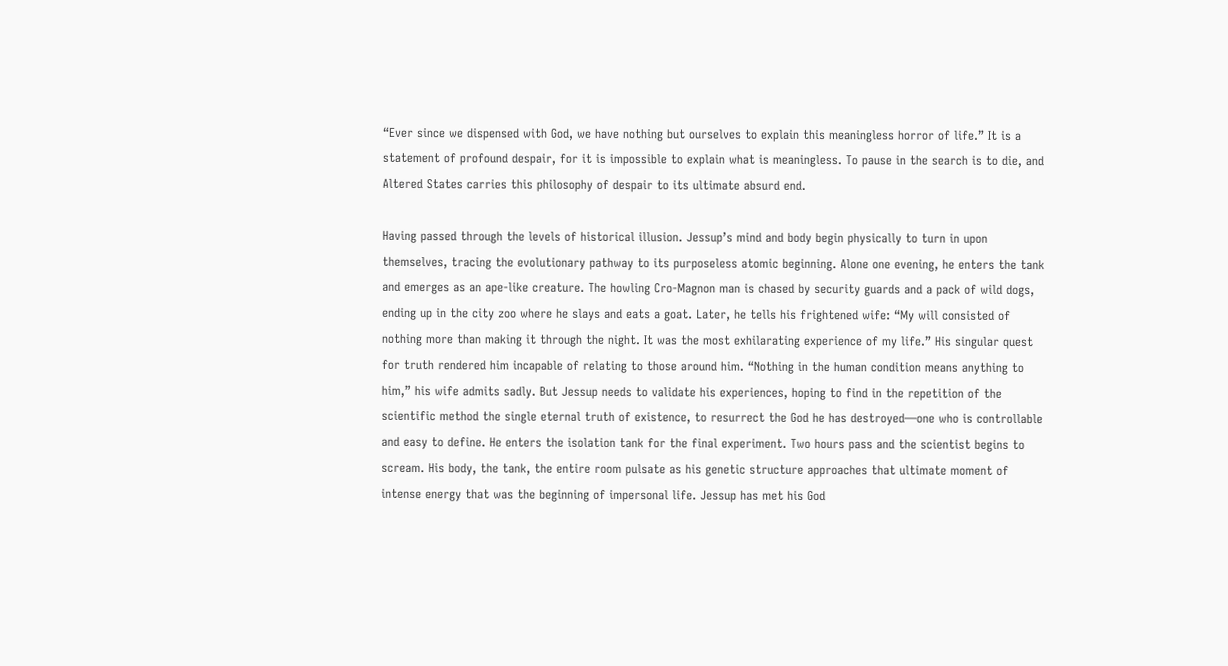“Ever since we dispensed with God, we have nothing but ourselves to explain this meaningless horror of life.” It is a statement of profound despair, for it is impossible to explain what is meaningless. To pause in the search is to die, and Altered States carries this philosophy of despair to its ultimate absurd end.

Having passed through the levels of historical illusion. Jessup’s mind and body begin physically to turn in upon themselves, tracing the evolutionary pathway to its purposeless atomic beginning. Alone one evening, he enters the tank and emerges as an ape-like creature. The howling Cro-Magnon man is chased by security guards and a pack of wild dogs, ending up in the city zoo where he slays and eats a goat. Later, he tells his frightened wife: “My will consisted of nothing more than making it through the night. It was the most exhilarating experience of my life.” His singular quest for truth rendered him incapable of relating to those around him. “Nothing in the human condition means anything to him,” his wife admits sadly. But Jessup needs to validate his experiences, hoping to find in the repetition of the scientific method the single eternal truth of existence, to resurrect the God he has destroyed—one who is controllable and easy to define. He enters the isolation tank for the final experiment. Two hours pass and the scientist begins to scream. His body, the tank, the entire room pulsate as his genetic structure approaches that ultimate moment of intense energy that was the beginning of impersonal life. Jessup has met his God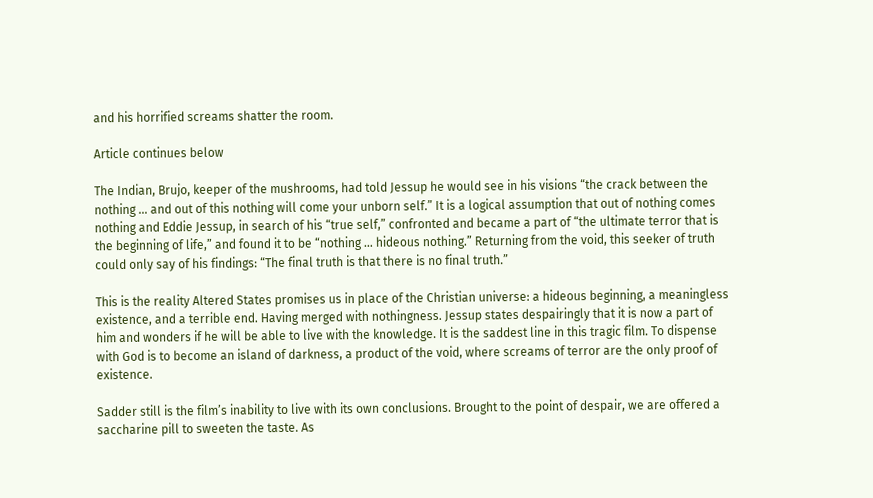and his horrified screams shatter the room.

Article continues below

The Indian, Brujo, keeper of the mushrooms, had told Jessup he would see in his visions “the crack between the nothing … and out of this nothing will come your unborn self.” It is a logical assumption that out of nothing comes nothing and Eddie Jessup, in search of his “true self,” confronted and became a part of “the ultimate terror that is the beginning of life,” and found it to be “nothing … hideous nothing.” Returning from the void, this seeker of truth could only say of his findings: “The final truth is that there is no final truth.”

This is the reality Altered States promises us in place of the Christian universe: a hideous beginning, a meaningless existence, and a terrible end. Having merged with nothingness. Jessup states despairingly that it is now a part of him and wonders if he will be able to live with the knowledge. It is the saddest line in this tragic film. To dispense with God is to become an island of darkness, a product of the void, where screams of terror are the only proof of existence.

Sadder still is the film’s inability to live with its own conclusions. Brought to the point of despair, we are offered a saccharine pill to sweeten the taste. As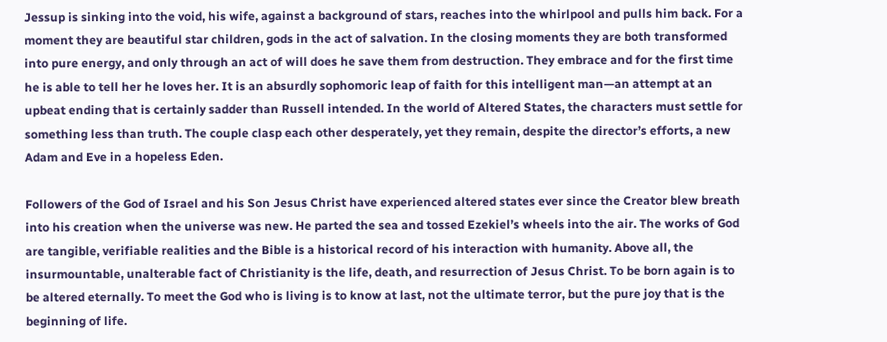Jessup is sinking into the void, his wife, against a background of stars, reaches into the whirlpool and pulls him back. For a moment they are beautiful star children, gods in the act of salvation. In the closing moments they are both transformed into pure energy, and only through an act of will does he save them from destruction. They embrace and for the first time he is able to tell her he loves her. It is an absurdly sophomoric leap of faith for this intelligent man—an attempt at an upbeat ending that is certainly sadder than Russell intended. In the world of Altered States, the characters must settle for something less than truth. The couple clasp each other desperately, yet they remain, despite the director’s efforts, a new Adam and Eve in a hopeless Eden.

Followers of the God of Israel and his Son Jesus Christ have experienced altered states ever since the Creator blew breath into his creation when the universe was new. He parted the sea and tossed Ezekiel’s wheels into the air. The works of God are tangible, verifiable realities and the Bible is a historical record of his interaction with humanity. Above all, the insurmountable, unalterable fact of Christianity is the life, death, and resurrection of Jesus Christ. To be born again is to be altered eternally. To meet the God who is living is to know at last, not the ultimate terror, but the pure joy that is the beginning of life.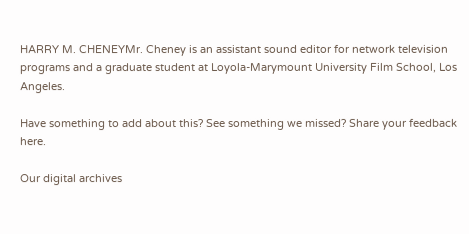HARRY M. CHENEYMr. Cheney is an assistant sound editor for network television programs and a graduate student at Loyola-Marymount University Film School, Los Angeles.

Have something to add about this? See something we missed? Share your feedback here.

Our digital archives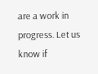are a work in progress. Let us know if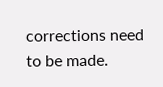corrections need to be made.